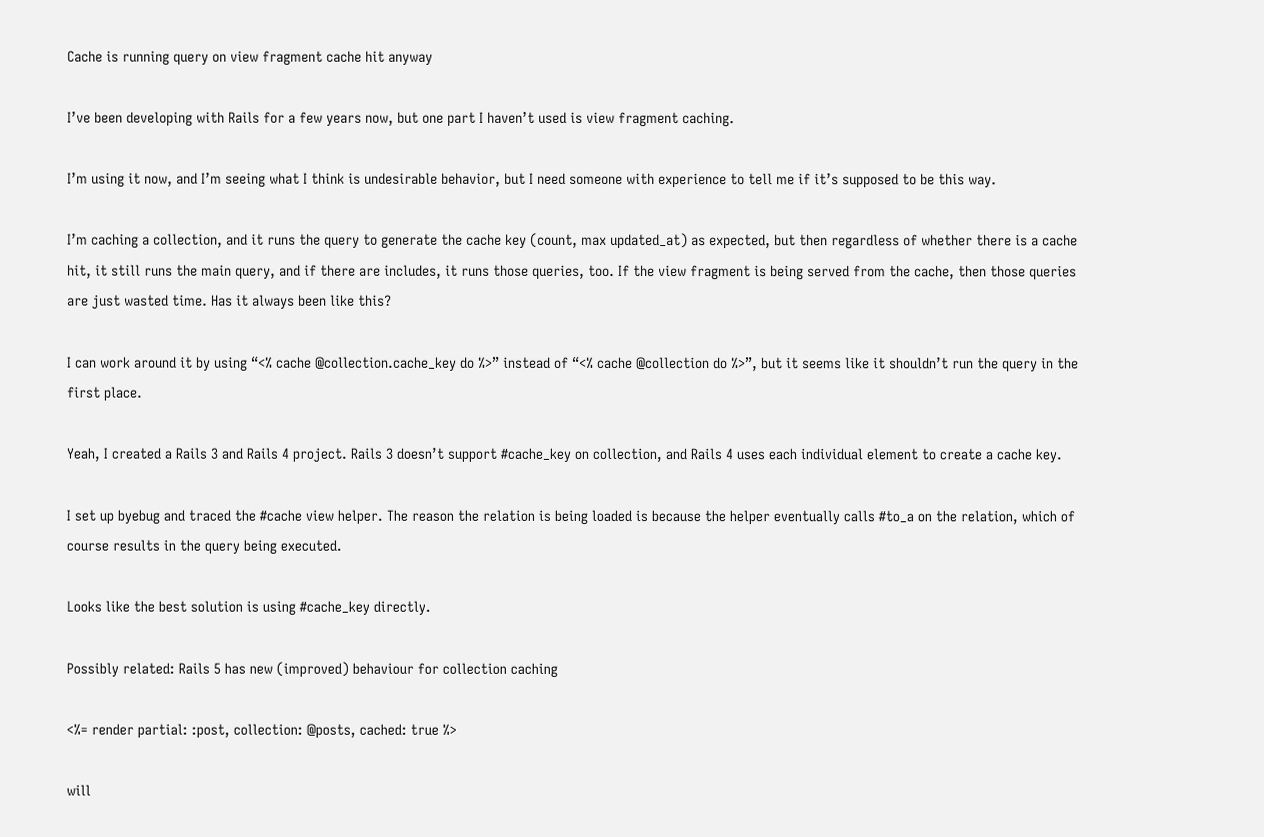Cache is running query on view fragment cache hit anyway

I’ve been developing with Rails for a few years now, but one part I haven’t used is view fragment caching.

I’m using it now, and I’m seeing what I think is undesirable behavior, but I need someone with experience to tell me if it’s supposed to be this way.

I’m caching a collection, and it runs the query to generate the cache key (count, max updated_at) as expected, but then regardless of whether there is a cache hit, it still runs the main query, and if there are includes, it runs those queries, too. If the view fragment is being served from the cache, then those queries are just wasted time. Has it always been like this?

I can work around it by using “<% cache @collection.cache_key do %>” instead of “<% cache @collection do %>”, but it seems like it shouldn’t run the query in the first place.

Yeah, I created a Rails 3 and Rails 4 project. Rails 3 doesn’t support #cache_key on collection, and Rails 4 uses each individual element to create a cache key.

I set up byebug and traced the #cache view helper. The reason the relation is being loaded is because the helper eventually calls #to_a on the relation, which of course results in the query being executed.

Looks like the best solution is using #cache_key directly.

Possibly related: Rails 5 has new (improved) behaviour for collection caching

<%= render partial: :post, collection: @posts, cached: true %>

will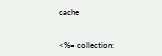cache


<%= collection: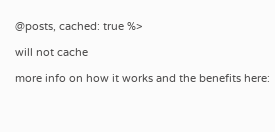@posts, cached: true %>

will not cache

more info on how it works and the benefits here: